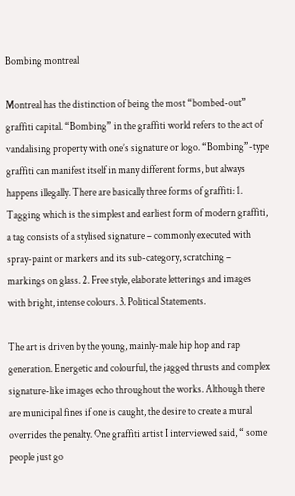Bombing montreal

Montreal has the distinction of being the most “bombed-out” graffiti capital. “Bombing” in the graffiti world refers to the act of vandalising property with one’s signature or logo. “Bombing”-type graffiti can manifest itself in many different forms, but always happens illegally. There are basically three forms of graffiti: 1. Tagging which is the simplest and earliest form of modern graffiti, a tag consists of a stylised signature – commonly executed with spray-paint or markers and its sub-category, scratching – markings on glass. 2. Free style, elaborate letterings and images with bright, intense colours. 3. Political Statements.

The art is driven by the young, mainly-male hip hop and rap generation. Energetic and colourful, the jagged thrusts and complex signature-like images echo throughout the works. Although there are municipal fines if one is caught, the desire to create a mural overrides the penalty. One graffiti artist I interviewed said, “ some people just go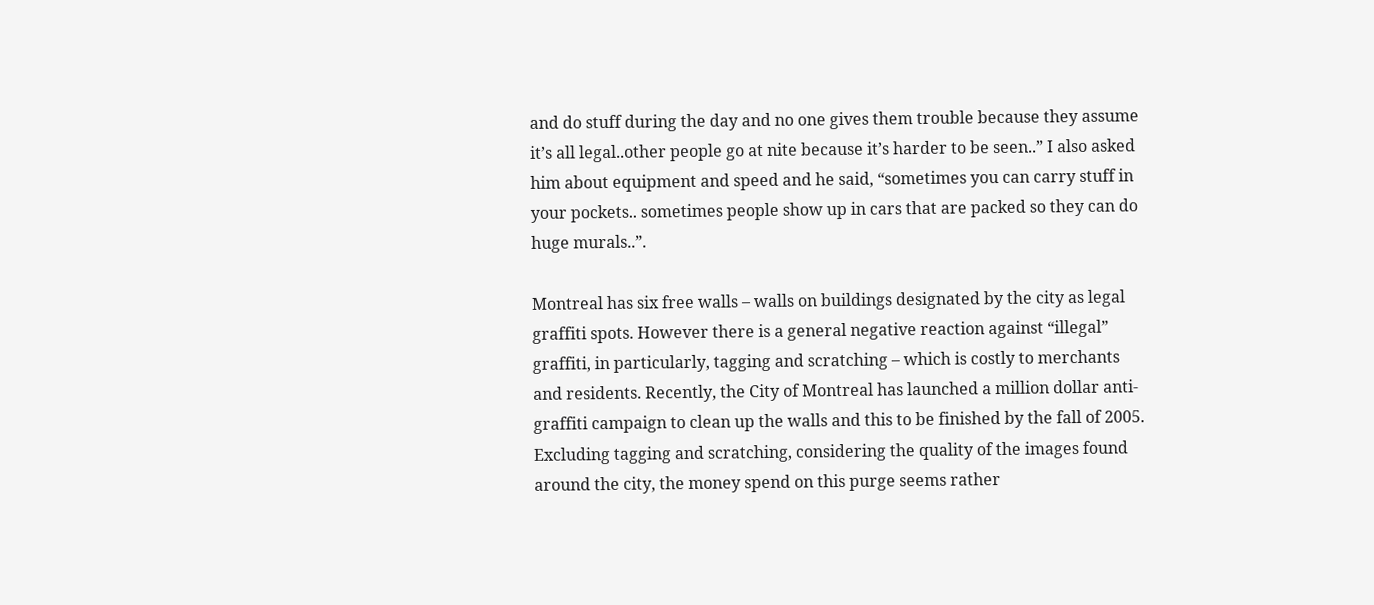and do stuff during the day and no one gives them trouble because they assume it’s all legal..other people go at nite because it’s harder to be seen..” I also asked him about equipment and speed and he said, “sometimes you can carry stuff in your pockets.. sometimes people show up in cars that are packed so they can do huge murals..”.

Montreal has six free walls – walls on buildings designated by the city as legal graffiti spots. However there is a general negative reaction against “illegal” graffiti, in particularly, tagging and scratching – which is costly to merchants and residents. Recently, the City of Montreal has launched a million dollar anti-graffiti campaign to clean up the walls and this to be finished by the fall of 2005. Excluding tagging and scratching, considering the quality of the images found around the city, the money spend on this purge seems rather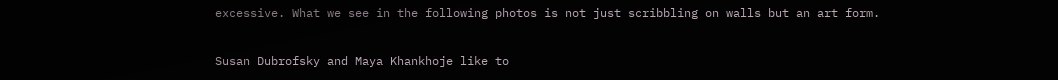excessive. What we see in the following photos is not just scribbling on walls but an art form.

Susan Dubrofsky and Maya Khankhoje like to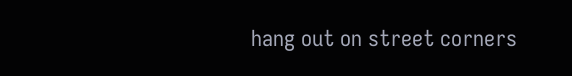hang out on street corners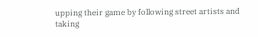upping their game by following street artists and taking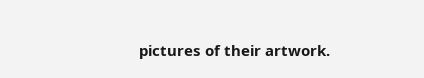pictures of their artwork.